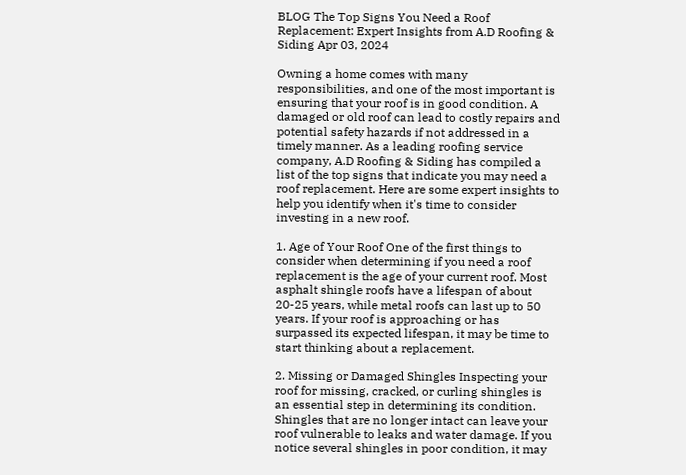BLOG The Top Signs You Need a Roof Replacement: Expert Insights from A.D Roofing & Siding Apr 03, 2024

Owning a home comes with many responsibilities, and one of the most important is ensuring that your roof is in good condition. A damaged or old roof can lead to costly repairs and potential safety hazards if not addressed in a timely manner. As a leading roofing service company, A.D Roofing & Siding has compiled a list of the top signs that indicate you may need a roof replacement. Here are some expert insights to help you identify when it's time to consider investing in a new roof.

1. Age of Your Roof One of the first things to consider when determining if you need a roof replacement is the age of your current roof. Most asphalt shingle roofs have a lifespan of about 20-25 years, while metal roofs can last up to 50 years. If your roof is approaching or has surpassed its expected lifespan, it may be time to start thinking about a replacement.

2. Missing or Damaged Shingles Inspecting your roof for missing, cracked, or curling shingles is an essential step in determining its condition. Shingles that are no longer intact can leave your roof vulnerable to leaks and water damage. If you notice several shingles in poor condition, it may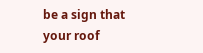be a sign that your roof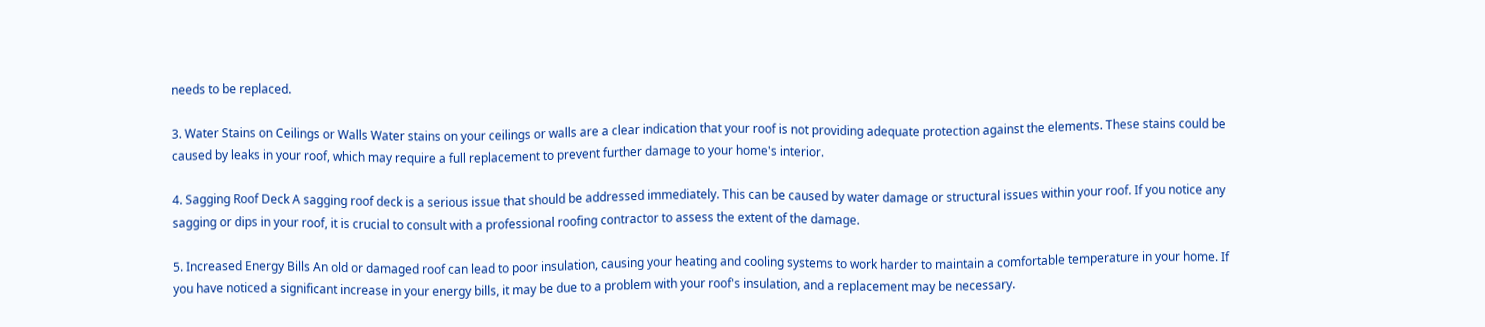needs to be replaced.

3. Water Stains on Ceilings or Walls Water stains on your ceilings or walls are a clear indication that your roof is not providing adequate protection against the elements. These stains could be caused by leaks in your roof, which may require a full replacement to prevent further damage to your home's interior.

4. Sagging Roof Deck A sagging roof deck is a serious issue that should be addressed immediately. This can be caused by water damage or structural issues within your roof. If you notice any sagging or dips in your roof, it is crucial to consult with a professional roofing contractor to assess the extent of the damage.

5. Increased Energy Bills An old or damaged roof can lead to poor insulation, causing your heating and cooling systems to work harder to maintain a comfortable temperature in your home. If you have noticed a significant increase in your energy bills, it may be due to a problem with your roof's insulation, and a replacement may be necessary.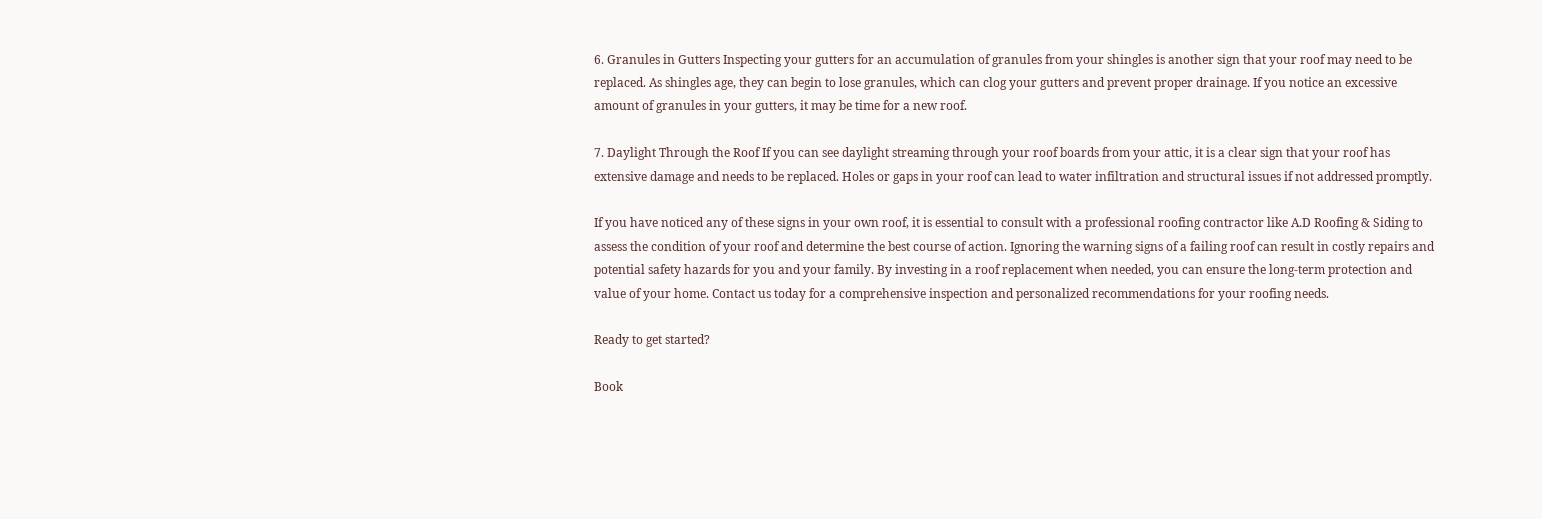6. Granules in Gutters Inspecting your gutters for an accumulation of granules from your shingles is another sign that your roof may need to be replaced. As shingles age, they can begin to lose granules, which can clog your gutters and prevent proper drainage. If you notice an excessive amount of granules in your gutters, it may be time for a new roof.

7. Daylight Through the Roof If you can see daylight streaming through your roof boards from your attic, it is a clear sign that your roof has extensive damage and needs to be replaced. Holes or gaps in your roof can lead to water infiltration and structural issues if not addressed promptly.

If you have noticed any of these signs in your own roof, it is essential to consult with a professional roofing contractor like A.D Roofing & Siding to assess the condition of your roof and determine the best course of action. Ignoring the warning signs of a failing roof can result in costly repairs and potential safety hazards for you and your family. By investing in a roof replacement when needed, you can ensure the long-term protection and value of your home. Contact us today for a comprehensive inspection and personalized recommendations for your roofing needs.

Ready to get started?

Book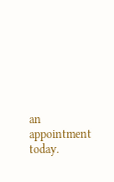an appointment today.